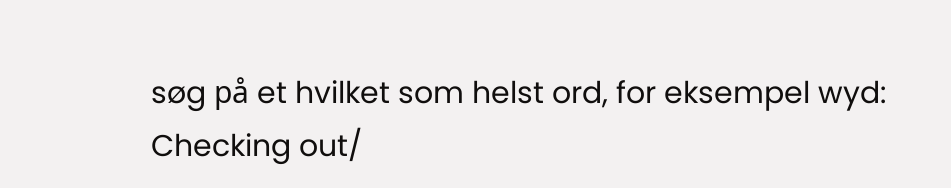søg på et hvilket som helst ord, for eksempel wyd:
Checking out/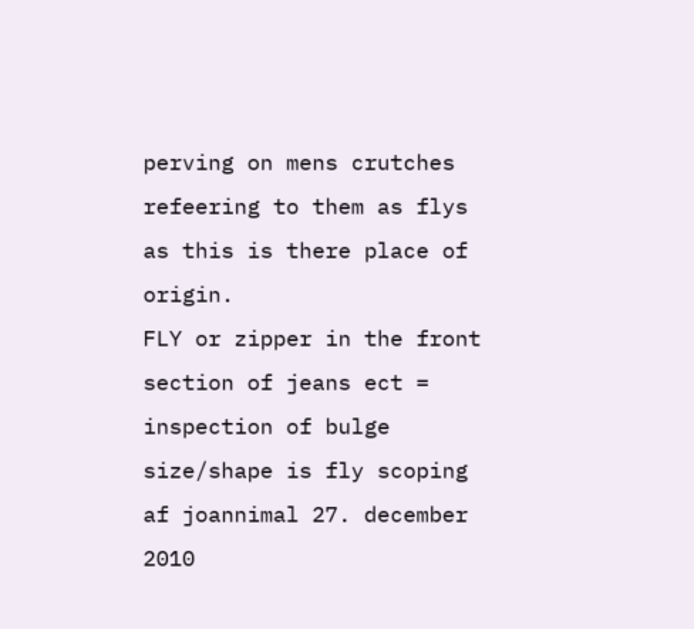perving on mens crutches refeering to them as flys as this is there place of origin.
FLY or zipper in the front section of jeans ect = inspection of bulge size/shape is fly scoping
af joannimal 27. december 2010